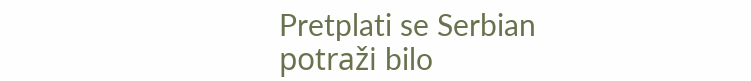Pretplati se Serbian
potraži bilo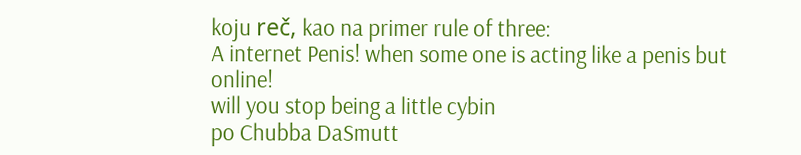koju reč, kao na primer rule of three:
A internet Penis! when some one is acting like a penis but online!
will you stop being a little cybin
po Chubba DaSmutt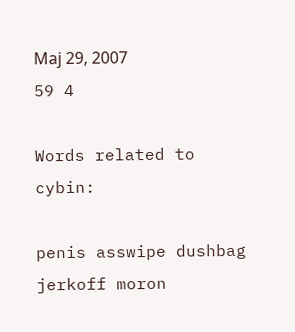Мај 29, 2007
59 4

Words related to cybin:

penis asswipe dushbag jerkoff moron